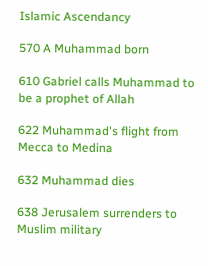Islamic Ascendancy

570 A Muhammad born

610 Gabriel calls Muhammad to be a prophet of Allah

622 Muhammad's flight from Mecca to Medina

632 Muhammad dies

638 Jerusalem surrenders to Muslim military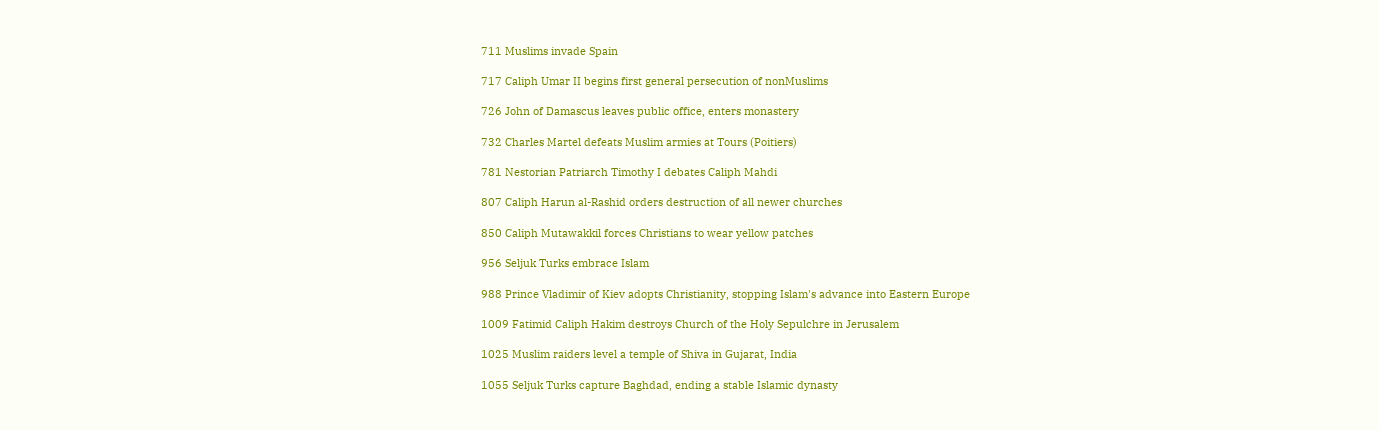711 Muslims invade Spain

717 Caliph Umar II begins first general persecution of nonMuslims

726 John of Damascus leaves public office, enters monastery

732 Charles Martel defeats Muslim armies at Tours (Poitiers)

781 Nestorian Patriarch Timothy I debates Caliph Mahdi

807 Caliph Harun al-Rashid orders destruction of all newer churches

850 Caliph Mutawakkil forces Christians to wear yellow patches

956 Seljuk Turks embrace Islam

988 Prince Vladimir of Kiev adopts Christianity, stopping Islam's advance into Eastern Europe

1009 Fatimid Caliph Hakim destroys Church of the Holy Sepulchre in Jerusalem

1025 Muslim raiders level a temple of Shiva in Gujarat, India

1055 Seljuk Turks capture Baghdad, ending a stable Islamic dynasty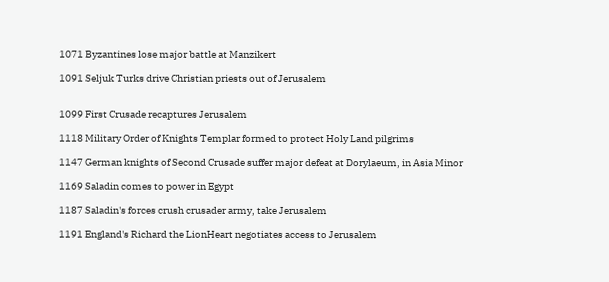1071 Byzantines lose major battle at Manzikert

1091 Seljuk Turks drive Christian priests out of Jerusalem


1099 First Crusade recaptures Jerusalem

1118 Military Order of Knights Templar formed to protect Holy Land pilgrims

1147 German knights of Second Crusade suffer major defeat at Dorylaeum, in Asia Minor

1169 Saladin comes to power in Egypt

1187 Saladin's forces crush crusader army, take Jerusalem

1191 England's Richard the LionHeart negotiates access to Jerusalem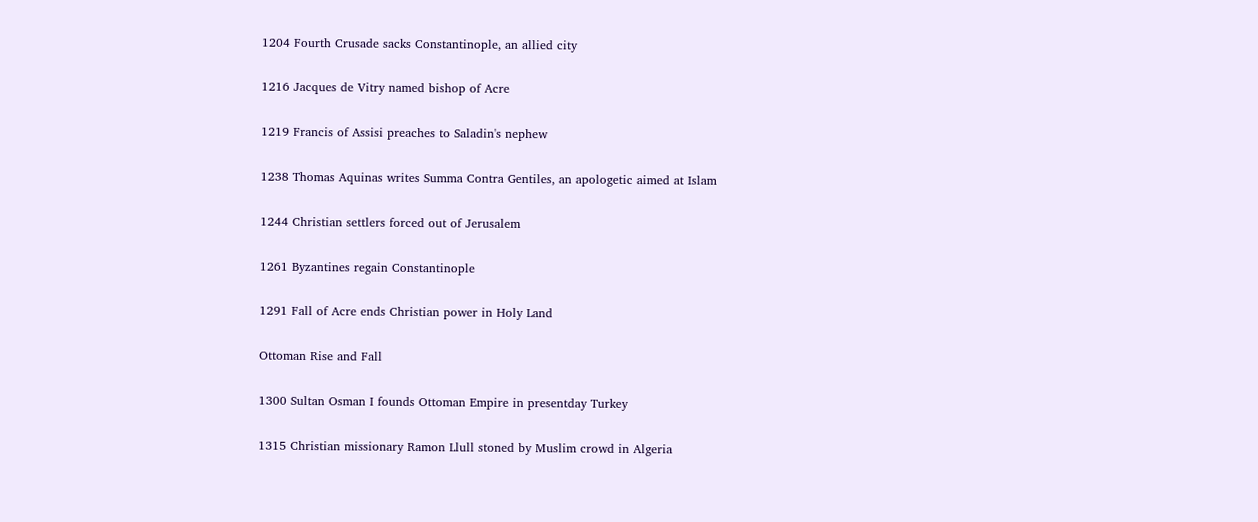1204 Fourth Crusade sacks Constantinople, an allied city

1216 Jacques de Vitry named bishop of Acre

1219 Francis of Assisi preaches to Saladin's nephew

1238 Thomas Aquinas writes Summa Contra Gentiles, an apologetic aimed at Islam

1244 Christian settlers forced out of Jerusalem

1261 Byzantines regain Constantinople

1291 Fall of Acre ends Christian power in Holy Land

Ottoman Rise and Fall

1300 Sultan Osman I founds Ottoman Empire in presentday Turkey

1315 Christian missionary Ramon Llull stoned by Muslim crowd in Algeria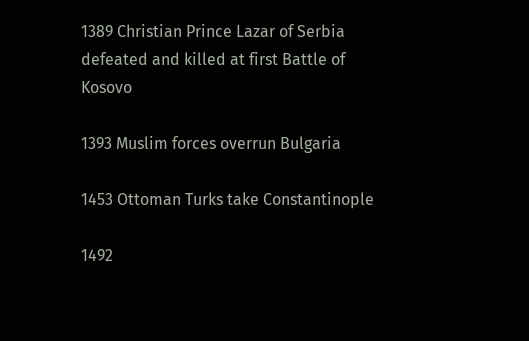1389 Christian Prince Lazar of Serbia defeated and killed at first Battle of Kosovo

1393 Muslim forces overrun Bulgaria

1453 Ottoman Turks take Constantinople

1492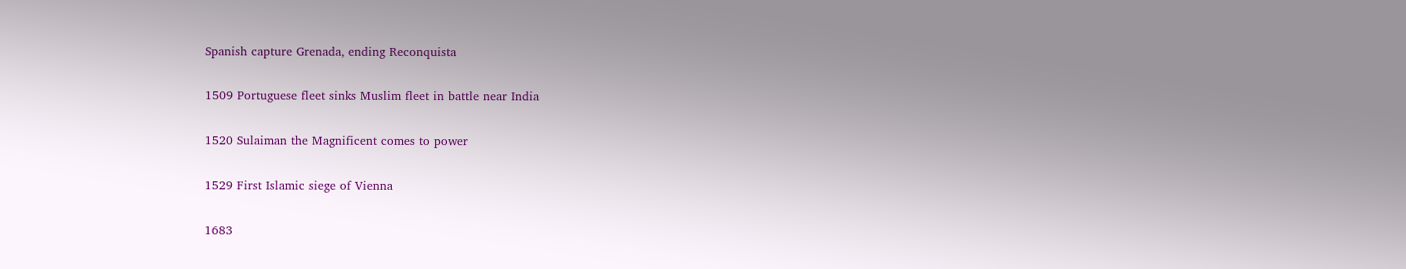Spanish capture Grenada, ending Reconquista

1509 Portuguese fleet sinks Muslim fleet in battle near India

1520 Sulaiman the Magnificent comes to power

1529 First Islamic siege of Vienna

1683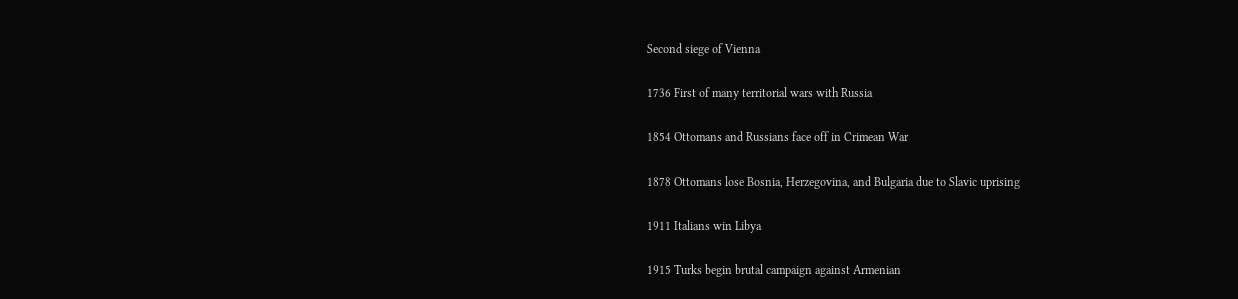Second siege of Vienna

1736 First of many territorial wars with Russia

1854 Ottomans and Russians face off in Crimean War

1878 Ottomans lose Bosnia, Herzegovina, and Bulgaria due to Slavic uprising

1911 Italians win Libya

1915 Turks begin brutal campaign against Armenian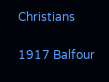Christians

1917 Balfour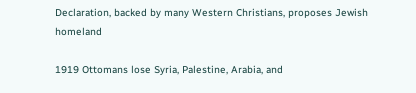Declaration, backed by many Western Christians, proposes Jewish homeland

1919 Ottomans lose Syria, Palestine, Arabia, and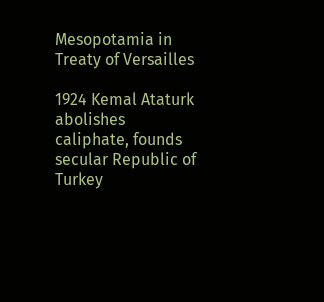Mesopotamia in Treaty of Versailles

1924 Kemal Ataturk abolishes caliphate, founds secular Republic of Turkey